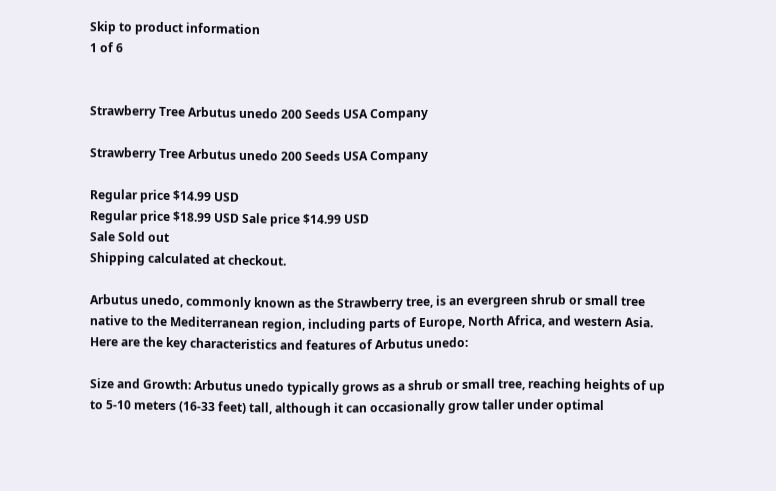Skip to product information
1 of 6


Strawberry Tree Arbutus unedo 200 Seeds USA Company

Strawberry Tree Arbutus unedo 200 Seeds USA Company

Regular price $14.99 USD
Regular price $18.99 USD Sale price $14.99 USD
Sale Sold out
Shipping calculated at checkout.

Arbutus unedo, commonly known as the Strawberry tree, is an evergreen shrub or small tree native to the Mediterranean region, including parts of Europe, North Africa, and western Asia. Here are the key characteristics and features of Arbutus unedo:

Size and Growth: Arbutus unedo typically grows as a shrub or small tree, reaching heights of up to 5-10 meters (16-33 feet) tall, although it can occasionally grow taller under optimal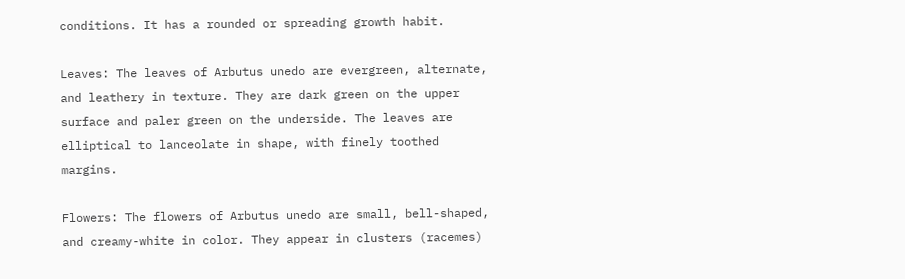conditions. It has a rounded or spreading growth habit.

Leaves: The leaves of Arbutus unedo are evergreen, alternate, and leathery in texture. They are dark green on the upper surface and paler green on the underside. The leaves are elliptical to lanceolate in shape, with finely toothed margins.

Flowers: The flowers of Arbutus unedo are small, bell-shaped, and creamy-white in color. They appear in clusters (racemes)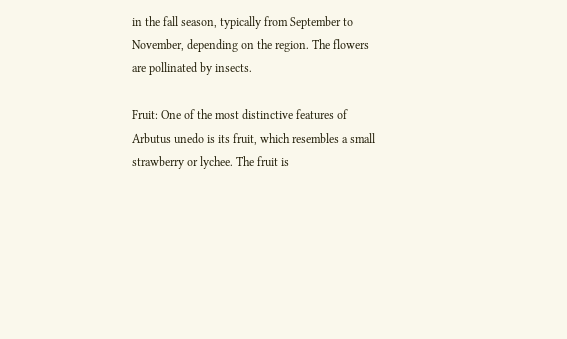in the fall season, typically from September to November, depending on the region. The flowers are pollinated by insects.

Fruit: One of the most distinctive features of Arbutus unedo is its fruit, which resembles a small strawberry or lychee. The fruit is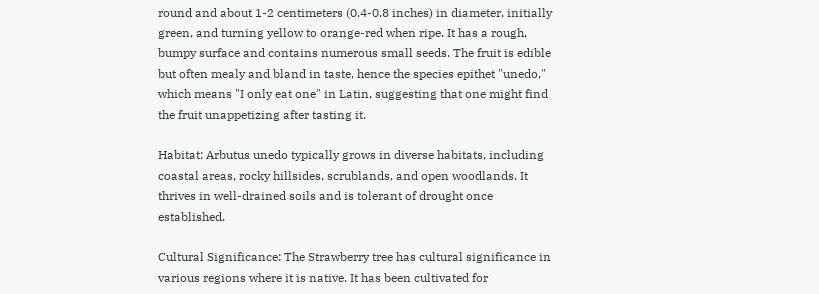round and about 1-2 centimeters (0.4-0.8 inches) in diameter, initially green, and turning yellow to orange-red when ripe. It has a rough, bumpy surface and contains numerous small seeds. The fruit is edible but often mealy and bland in taste, hence the species epithet "unedo," which means "I only eat one" in Latin, suggesting that one might find the fruit unappetizing after tasting it.

Habitat: Arbutus unedo typically grows in diverse habitats, including coastal areas, rocky hillsides, scrublands, and open woodlands. It thrives in well-drained soils and is tolerant of drought once established.

Cultural Significance: The Strawberry tree has cultural significance in various regions where it is native. It has been cultivated for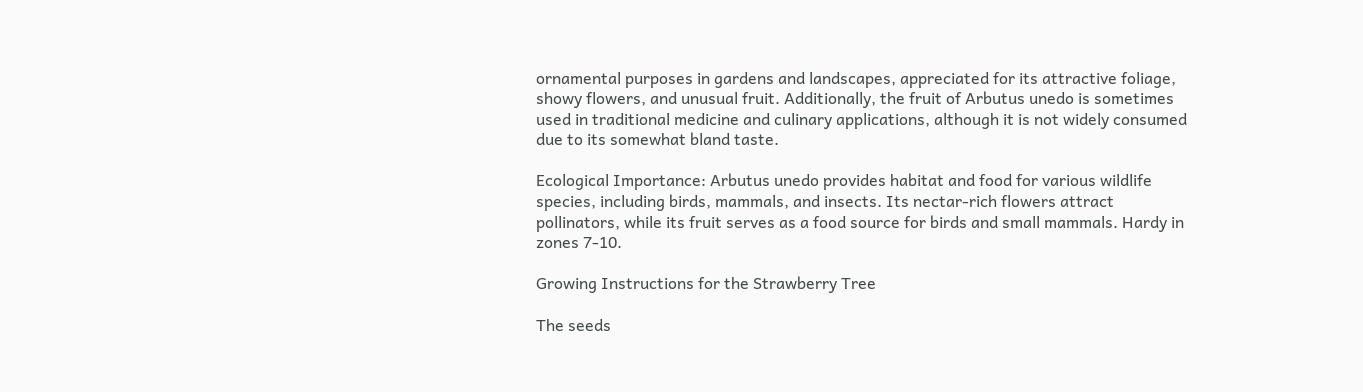ornamental purposes in gardens and landscapes, appreciated for its attractive foliage, showy flowers, and unusual fruit. Additionally, the fruit of Arbutus unedo is sometimes used in traditional medicine and culinary applications, although it is not widely consumed due to its somewhat bland taste.

Ecological Importance: Arbutus unedo provides habitat and food for various wildlife species, including birds, mammals, and insects. Its nectar-rich flowers attract pollinators, while its fruit serves as a food source for birds and small mammals. Hardy in zones 7-10.

Growing Instructions for the Strawberry Tree

The seeds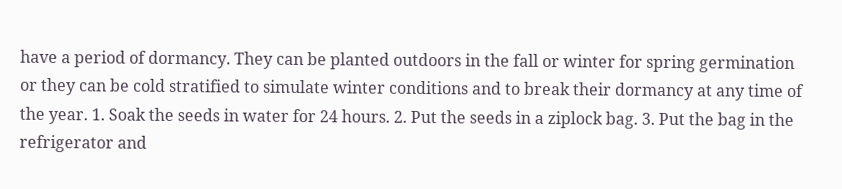have a period of dormancy. They can be planted outdoors in the fall or winter for spring germination or they can be cold stratified to simulate winter conditions and to break their dormancy at any time of the year. 1. Soak the seeds in water for 24 hours. 2. Put the seeds in a ziplock bag. 3. Put the bag in the refrigerator and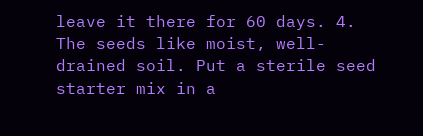leave it there for 60 days. 4. The seeds like moist, well-drained soil. Put a sterile seed starter mix in a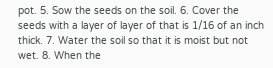pot. 5. Sow the seeds on the soil. 6. Cover the seeds with a layer of layer of that is 1/16 of an inch thick. 7. Water the soil so that it is moist but not wet. 8. When the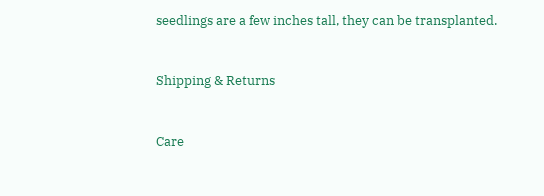seedlings are a few inches tall, they can be transplanted.


Shipping & Returns


Care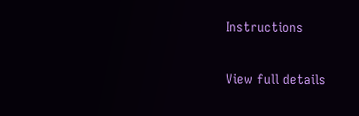Instructions

View full details